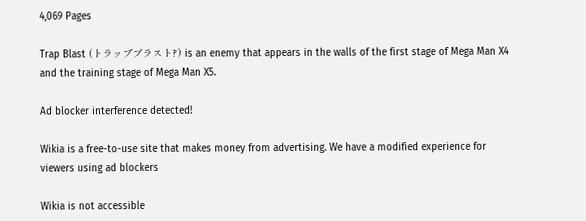4,069 Pages

Trap Blast (トラップブラスト?) is an enemy that appears in the walls of the first stage of Mega Man X4 and the training stage of Mega Man X5.

Ad blocker interference detected!

Wikia is a free-to-use site that makes money from advertising. We have a modified experience for viewers using ad blockers

Wikia is not accessible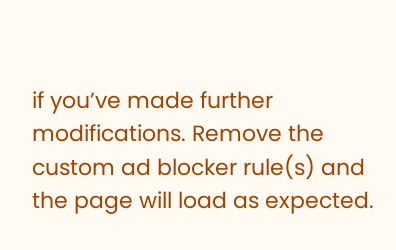if you’ve made further modifications. Remove the custom ad blocker rule(s) and the page will load as expected.